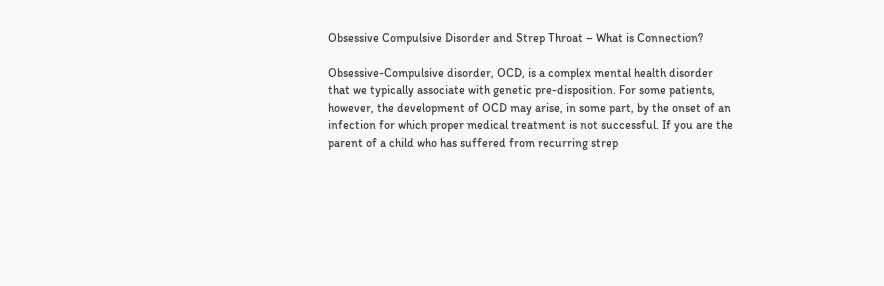Obsessive Compulsive Disorder and Strep Throat – What is Connection?

Obsessive-Compulsive disorder, OCD, is a complex mental health disorder that we typically associate with genetic pre-disposition. For some patients, however, the development of OCD may arise, in some part, by the onset of an infection for which proper medical treatment is not successful. If you are the parent of a child who has suffered from recurring strep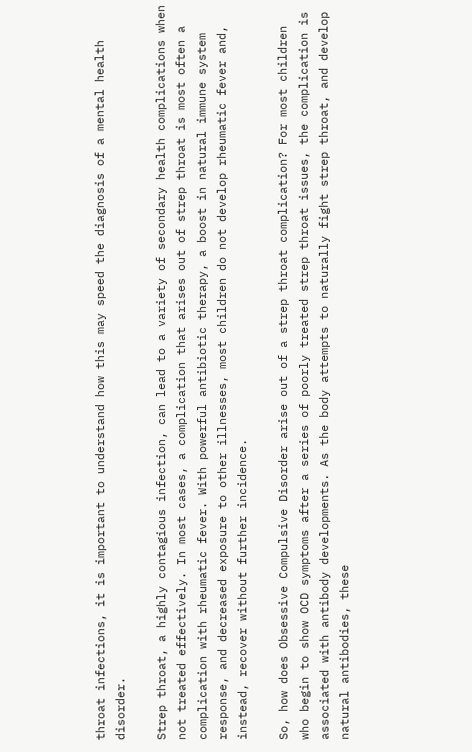throat infections, it is important to understand how this may speed the diagnosis of a mental health disorder.

Strep throat, a highly contagious infection, can lead to a variety of secondary health complications when not treated effectively. In most cases, a complication that arises out of strep throat is most often a complication with rheumatic fever. With powerful antibiotic therapy, a boost in natural immune system response, and decreased exposure to other illnesses, most children do not develop rheumatic fever and, instead, recover without further incidence.

So, how does Obsessive Compulsive Disorder arise out of a strep throat complication? For most children who begin to show OCD symptoms after a series of poorly treated strep throat issues, the complication is associated with antibody developments. As the body attempts to naturally fight strep throat, and develop natural antibodies, these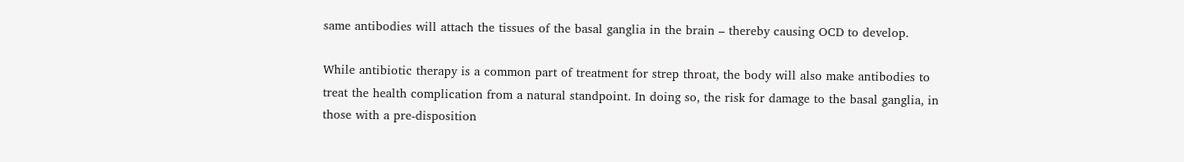same antibodies will attach the tissues of the basal ganglia in the brain – thereby causing OCD to develop.

While antibiotic therapy is a common part of treatment for strep throat, the body will also make antibodies to treat the health complication from a natural standpoint. In doing so, the risk for damage to the basal ganglia, in those with a pre-disposition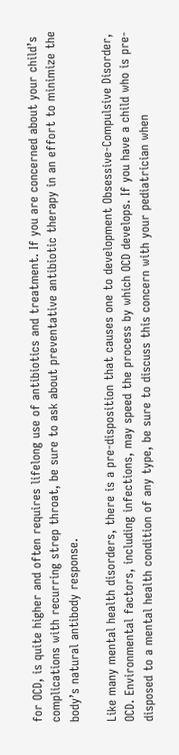for OCD, is quite higher and often requires lifelong use of antibiotics and treatment. If you are concerned about your child’s complications with recurring strep throat, be sure to ask about preventative antibiotic therapy in an effort to minimize the body’s natural antibody response.

Like many mental health disorders, there is a pre-disposition that causes one to development Obsessive-Compulsive Disorder, OCD. Environmental factors, including infections, may speed the process by which OCD develops. If you have a child who is pre-disposed to a mental health condition of any type, be sure to discuss this concern with your pediatrician when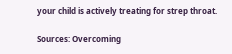your child is actively treating for strep throat.

Sources: Overcoming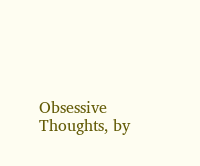Obsessive Thoughts, by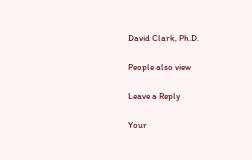David Clark, Ph.D.

People also view

Leave a Reply

Your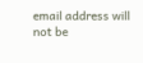email address will not be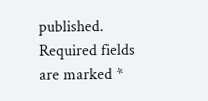published. Required fields are marked *